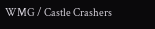WMG / Castle Crashers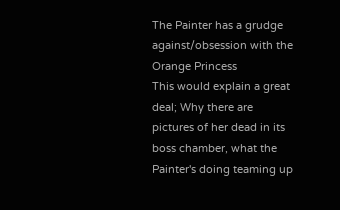The Painter has a grudge against/obsession with the Orange Princess
This would explain a great deal; Why there are pictures of her dead in its boss chamber, what the Painter's doing teaming up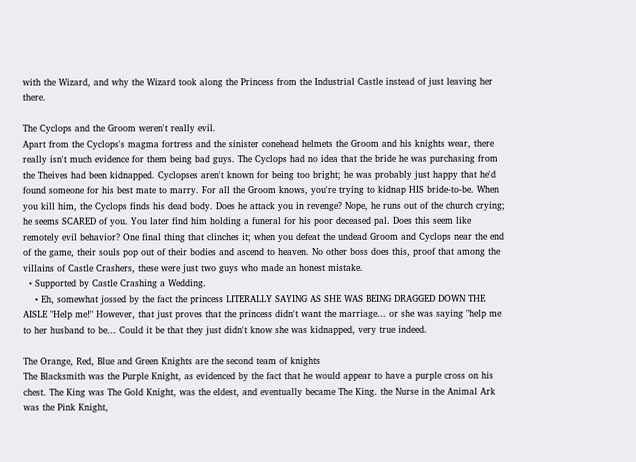with the Wizard, and why the Wizard took along the Princess from the Industrial Castle instead of just leaving her there.

The Cyclops and the Groom weren't really evil.
Apart from the Cyclops's magma fortress and the sinister conehead helmets the Groom and his knights wear, there really isn't much evidence for them being bad guys. The Cyclops had no idea that the bride he was purchasing from the Theives had been kidnapped. Cyclopses aren't known for being too bright; he was probably just happy that he'd found someone for his best mate to marry. For all the Groom knows, you're trying to kidnap HIS bride-to-be. When you kill him, the Cyclops finds his dead body. Does he attack you in revenge? Nope, he runs out of the church crying; he seems SCARED of you. You later find him holding a funeral for his poor deceased pal. Does this seem like remotely evil behavior? One final thing that clinches it; when you defeat the undead Groom and Cyclops near the end of the game, their souls pop out of their bodies and ascend to heaven. No other boss does this, proof that among the villains of Castle Crashers, these were just two guys who made an honest mistake.
  • Supported by Castle Crashing a Wedding.
    • Eh, somewhat jossed by the fact the princess LITERALLY SAYING AS SHE WAS BEING DRAGGED DOWN THE AISLE "Help me!" However, that just proves that the princess didn't want the marriage... or she was saying "help me to her husband to be... Could it be that they just didn't know she was kidnapped, very true indeed.

The Orange, Red, Blue and Green Knights are the second team of knights
The Blacksmith was the Purple Knight, as evidenced by the fact that he would appear to have a purple cross on his chest. The King was The Gold Knight, was the eldest, and eventually became The King. the Nurse in the Animal Ark was the Pink Knight,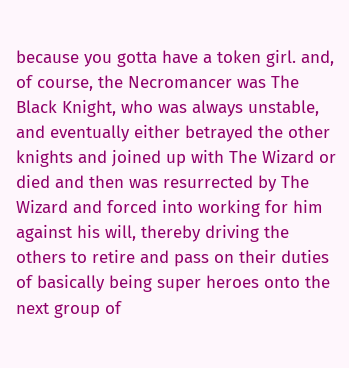because you gotta have a token girl. and, of course, the Necromancer was The Black Knight, who was always unstable, and eventually either betrayed the other knights and joined up with The Wizard or died and then was resurrected by The Wizard and forced into working for him against his will, thereby driving the others to retire and pass on their duties of basically being super heroes onto the next group of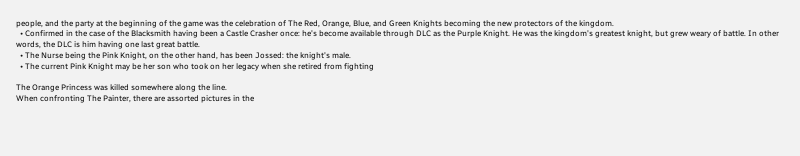people, and the party at the beginning of the game was the celebration of The Red, Orange, Blue, and Green Knights becoming the new protectors of the kingdom.
  • Confirmed in the case of the Blacksmith having been a Castle Crasher once: he's become available through DLC as the Purple Knight. He was the kingdom's greatest knight, but grew weary of battle. In other words, the DLC is him having one last great battle.
  • The Nurse being the Pink Knight, on the other hand, has been Jossed: the knight's male.
  • The current Pink Knight may be her son who took on her legacy when she retired from fighting

The Orange Princess was killed somewhere along the line.
When confronting The Painter, there are assorted pictures in the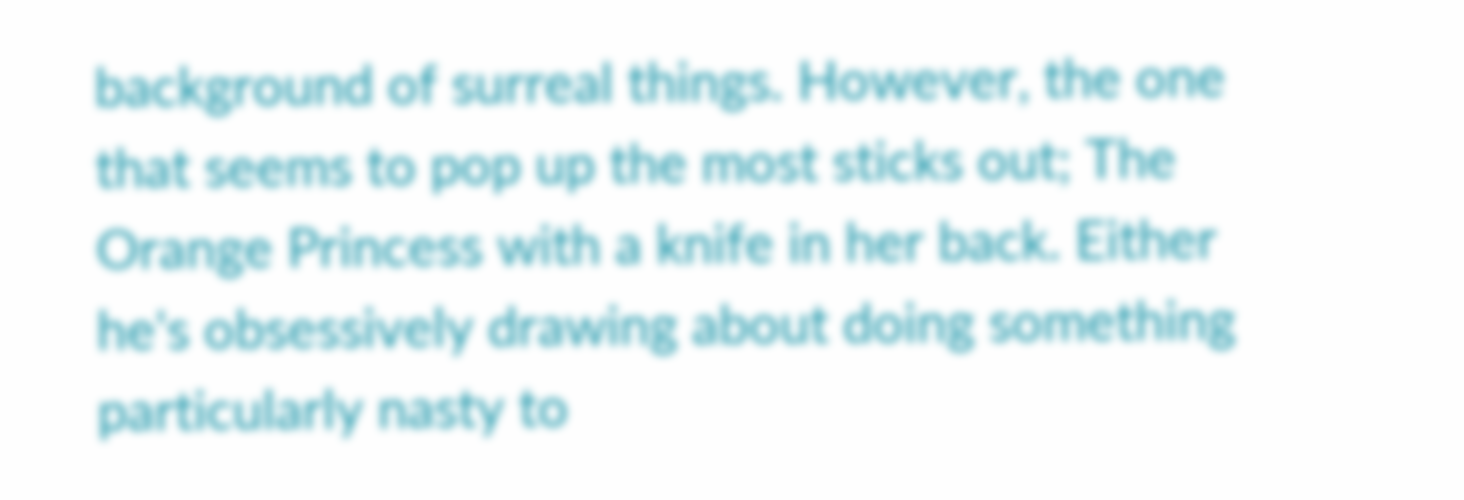background of surreal things. However, the one that seems to pop up the most sticks out; The Orange Princess with a knife in her back. Either he's obsessively drawing about doing something particularly nasty to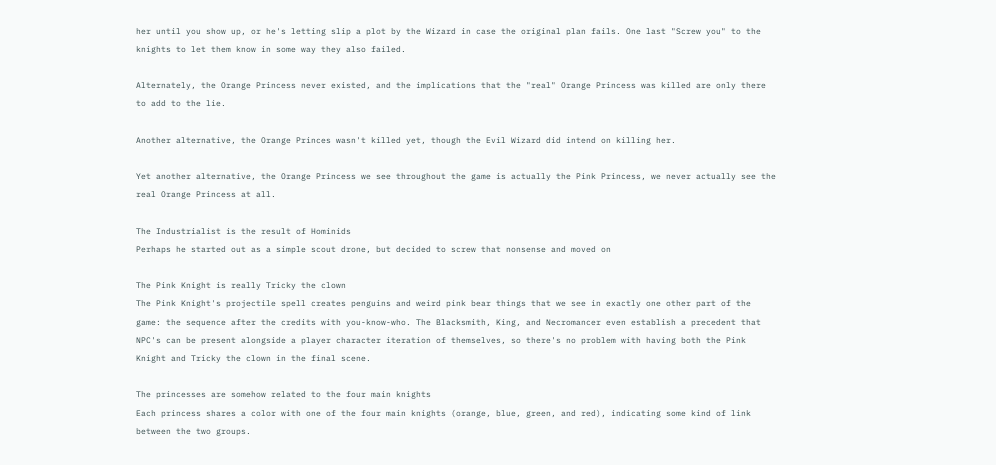her until you show up, or he's letting slip a plot by the Wizard in case the original plan fails. One last "Screw you" to the knights to let them know in some way they also failed.

Alternately, the Orange Princess never existed, and the implications that the "real" Orange Princess was killed are only there to add to the lie.

Another alternative, the Orange Princes wasn't killed yet, though the Evil Wizard did intend on killing her.

Yet another alternative, the Orange Princess we see throughout the game is actually the Pink Princess, we never actually see the real Orange Princess at all.

The Industrialist is the result of Hominids
Perhaps he started out as a simple scout drone, but decided to screw that nonsense and moved on

The Pink Knight is really Tricky the clown
The Pink Knight's projectile spell creates penguins and weird pink bear things that we see in exactly one other part of the game: the sequence after the credits with you-know-who. The Blacksmith, King, and Necromancer even establish a precedent that NPC's can be present alongside a player character iteration of themselves, so there's no problem with having both the Pink Knight and Tricky the clown in the final scene.

The princesses are somehow related to the four main knights
Each princess shares a color with one of the four main knights (orange, blue, green, and red), indicating some kind of link between the two groups.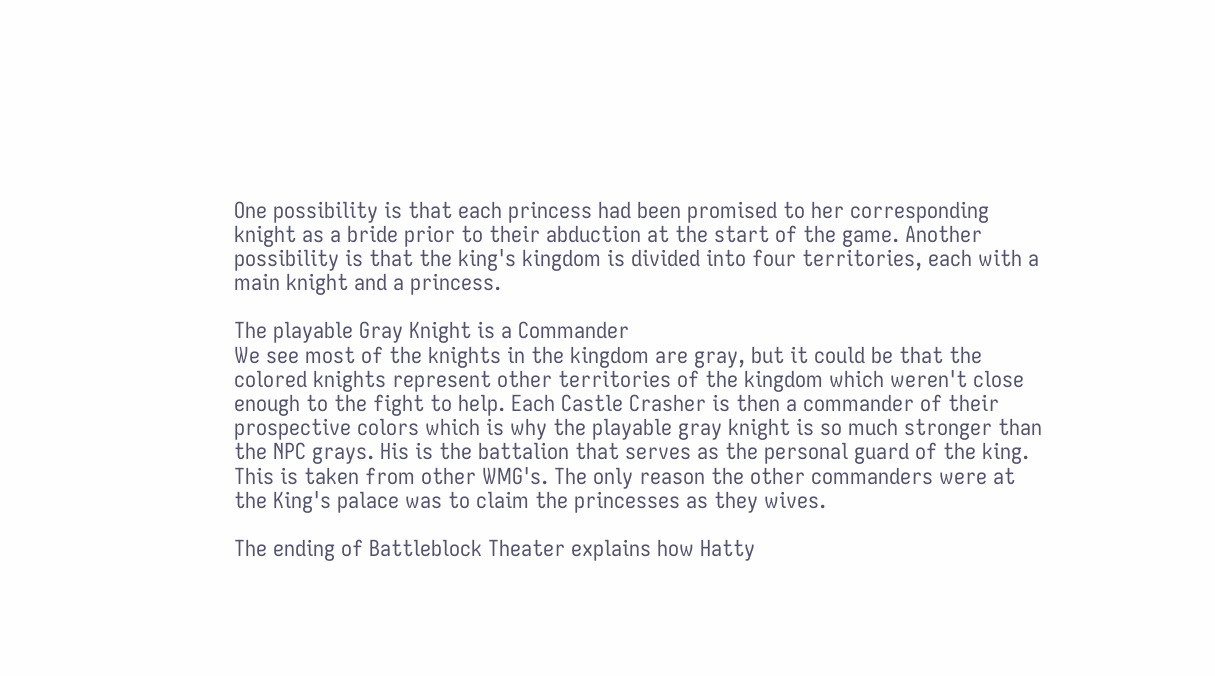One possibility is that each princess had been promised to her corresponding knight as a bride prior to their abduction at the start of the game. Another possibility is that the king's kingdom is divided into four territories, each with a main knight and a princess.

The playable Gray Knight is a Commander
We see most of the knights in the kingdom are gray, but it could be that the colored knights represent other territories of the kingdom which weren't close enough to the fight to help. Each Castle Crasher is then a commander of their prospective colors which is why the playable gray knight is so much stronger than the NPC grays. His is the battalion that serves as the personal guard of the king. This is taken from other WMG's. The only reason the other commanders were at the King's palace was to claim the princesses as they wives.

The ending of Battleblock Theater explains how Hatty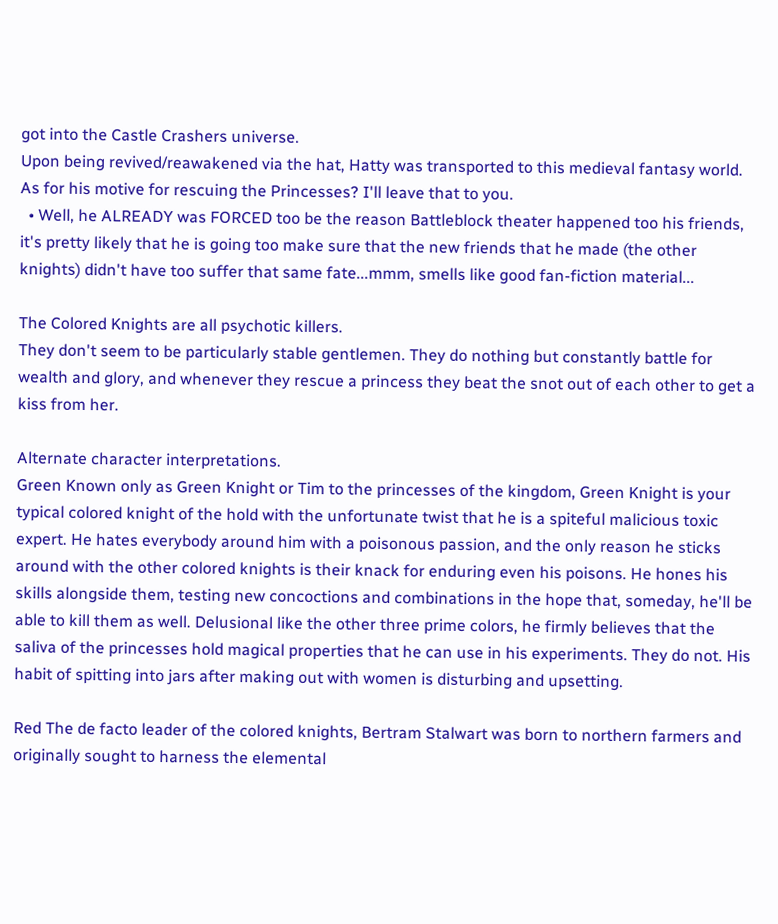got into the Castle Crashers universe.
Upon being revived/reawakened via the hat, Hatty was transported to this medieval fantasy world. As for his motive for rescuing the Princesses? I'll leave that to you.
  • Well, he ALREADY was FORCED too be the reason Battleblock theater happened too his friends, it's pretty likely that he is going too make sure that the new friends that he made (the other knights) didn't have too suffer that same fate...mmm, smells like good fan-fiction material...

The Colored Knights are all psychotic killers.
They don't seem to be particularly stable gentlemen. They do nothing but constantly battle for wealth and glory, and whenever they rescue a princess they beat the snot out of each other to get a kiss from her.

Alternate character interpretations.
Green Known only as Green Knight or Tim to the princesses of the kingdom, Green Knight is your typical colored knight of the hold with the unfortunate twist that he is a spiteful malicious toxic expert. He hates everybody around him with a poisonous passion, and the only reason he sticks around with the other colored knights is their knack for enduring even his poisons. He hones his skills alongside them, testing new concoctions and combinations in the hope that, someday, he'll be able to kill them as well. Delusional like the other three prime colors, he firmly believes that the saliva of the princesses hold magical properties that he can use in his experiments. They do not. His habit of spitting into jars after making out with women is disturbing and upsetting.

Red The de facto leader of the colored knights, Bertram Stalwart was born to northern farmers and originally sought to harness the elemental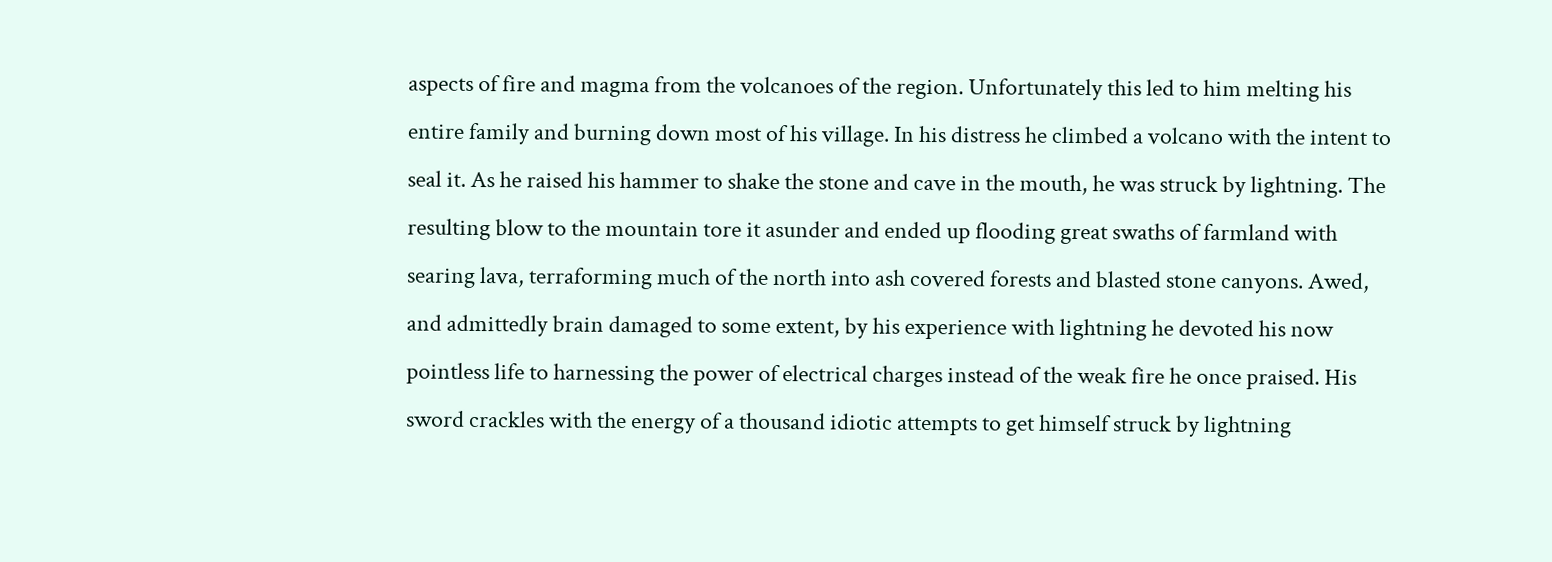aspects of fire and magma from the volcanoes of the region. Unfortunately this led to him melting his entire family and burning down most of his village. In his distress he climbed a volcano with the intent to seal it. As he raised his hammer to shake the stone and cave in the mouth, he was struck by lightning. The resulting blow to the mountain tore it asunder and ended up flooding great swaths of farmland with searing lava, terraforming much of the north into ash covered forests and blasted stone canyons. Awed, and admittedly brain damaged to some extent, by his experience with lightning he devoted his now pointless life to harnessing the power of electrical charges instead of the weak fire he once praised. His sword crackles with the energy of a thousand idiotic attempts to get himself struck by lightning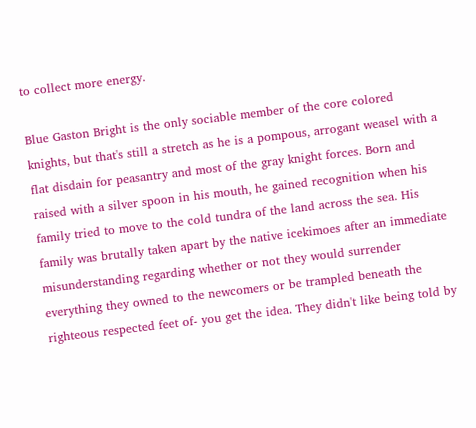to collect more energy.

Blue Gaston Bright is the only sociable member of the core colored knights, but that's still a stretch as he is a pompous, arrogant weasel with a flat disdain for peasantry and most of the gray knight forces. Born and raised with a silver spoon in his mouth, he gained recognition when his family tried to move to the cold tundra of the land across the sea. His family was brutally taken apart by the native icekimoes after an immediate misunderstanding regarding whether or not they would surrender everything they owned to the newcomers or be trampled beneath the righteous respected feet of- you get the idea. They didn't like being told by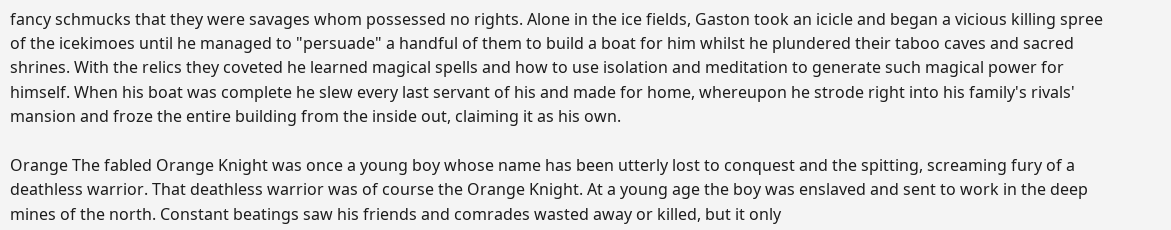fancy schmucks that they were savages whom possessed no rights. Alone in the ice fields, Gaston took an icicle and began a vicious killing spree of the icekimoes until he managed to "persuade" a handful of them to build a boat for him whilst he plundered their taboo caves and sacred shrines. With the relics they coveted he learned magical spells and how to use isolation and meditation to generate such magical power for himself. When his boat was complete he slew every last servant of his and made for home, whereupon he strode right into his family's rivals' mansion and froze the entire building from the inside out, claiming it as his own.

Orange The fabled Orange Knight was once a young boy whose name has been utterly lost to conquest and the spitting, screaming fury of a deathless warrior. That deathless warrior was of course the Orange Knight. At a young age the boy was enslaved and sent to work in the deep mines of the north. Constant beatings saw his friends and comrades wasted away or killed, but it only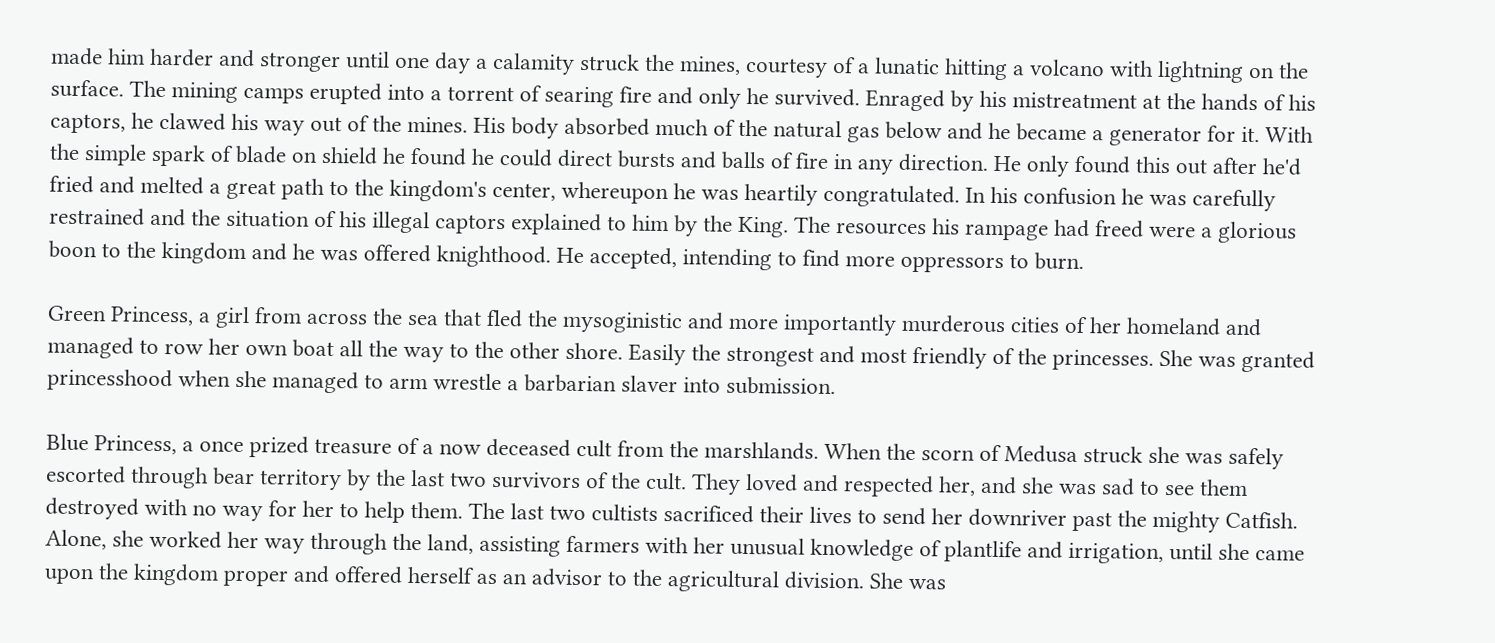made him harder and stronger until one day a calamity struck the mines, courtesy of a lunatic hitting a volcano with lightning on the surface. The mining camps erupted into a torrent of searing fire and only he survived. Enraged by his mistreatment at the hands of his captors, he clawed his way out of the mines. His body absorbed much of the natural gas below and he became a generator for it. With the simple spark of blade on shield he found he could direct bursts and balls of fire in any direction. He only found this out after he'd fried and melted a great path to the kingdom's center, whereupon he was heartily congratulated. In his confusion he was carefully restrained and the situation of his illegal captors explained to him by the King. The resources his rampage had freed were a glorious boon to the kingdom and he was offered knighthood. He accepted, intending to find more oppressors to burn.

Green Princess, a girl from across the sea that fled the mysoginistic and more importantly murderous cities of her homeland and managed to row her own boat all the way to the other shore. Easily the strongest and most friendly of the princesses. She was granted princesshood when she managed to arm wrestle a barbarian slaver into submission.

Blue Princess, a once prized treasure of a now deceased cult from the marshlands. When the scorn of Medusa struck she was safely escorted through bear territory by the last two survivors of the cult. They loved and respected her, and she was sad to see them destroyed with no way for her to help them. The last two cultists sacrificed their lives to send her downriver past the mighty Catfish. Alone, she worked her way through the land, assisting farmers with her unusual knowledge of plantlife and irrigation, until she came upon the kingdom proper and offered herself as an advisor to the agricultural division. She was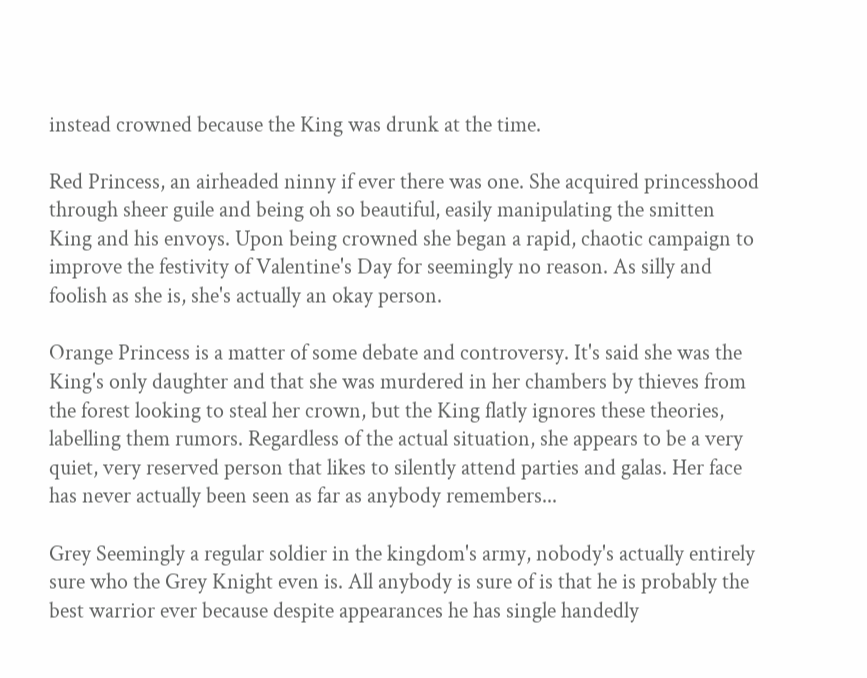instead crowned because the King was drunk at the time.

Red Princess, an airheaded ninny if ever there was one. She acquired princesshood through sheer guile and being oh so beautiful, easily manipulating the smitten King and his envoys. Upon being crowned she began a rapid, chaotic campaign to improve the festivity of Valentine's Day for seemingly no reason. As silly and foolish as she is, she's actually an okay person.

Orange Princess is a matter of some debate and controversy. It's said she was the King's only daughter and that she was murdered in her chambers by thieves from the forest looking to steal her crown, but the King flatly ignores these theories, labelling them rumors. Regardless of the actual situation, she appears to be a very quiet, very reserved person that likes to silently attend parties and galas. Her face has never actually been seen as far as anybody remembers...

Grey Seemingly a regular soldier in the kingdom's army, nobody's actually entirely sure who the Grey Knight even is. All anybody is sure of is that he is probably the best warrior ever because despite appearances he has single handedly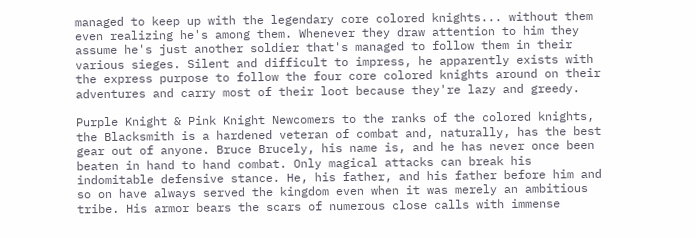managed to keep up with the legendary core colored knights... without them even realizing he's among them. Whenever they draw attention to him they assume he's just another soldier that's managed to follow them in their various sieges. Silent and difficult to impress, he apparently exists with the express purpose to follow the four core colored knights around on their adventures and carry most of their loot because they're lazy and greedy.

Purple Knight & Pink Knight Newcomers to the ranks of the colored knights, the Blacksmith is a hardened veteran of combat and, naturally, has the best gear out of anyone. Bruce Brucely, his name is, and he has never once been beaten in hand to hand combat. Only magical attacks can break his indomitable defensive stance. He, his father, and his father before him and so on have always served the kingdom even when it was merely an ambitious tribe. His armor bears the scars of numerous close calls with immense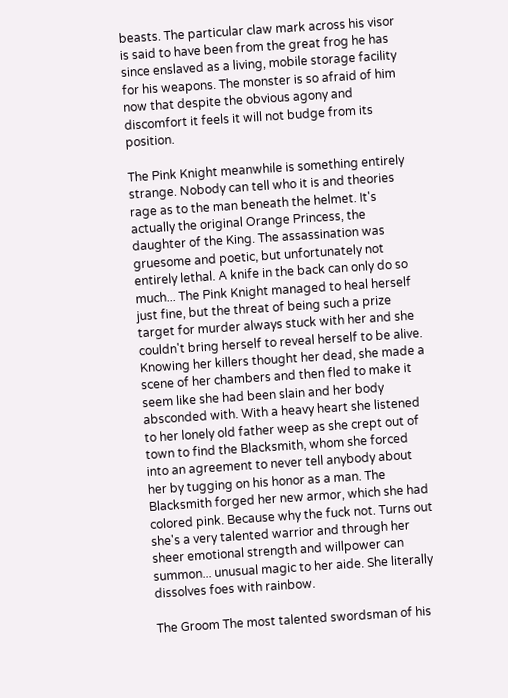beasts. The particular claw mark across his visor is said to have been from the great frog he has since enslaved as a living, mobile storage facility for his weapons. The monster is so afraid of him now that despite the obvious agony and discomfort it feels it will not budge from its position.

The Pink Knight meanwhile is something entirely strange. Nobody can tell who it is and theories rage as to the man beneath the helmet. It's actually the original Orange Princess, the daughter of the King. The assassination was gruesome and poetic, but unfortunately not entirely lethal. A knife in the back can only do so much... The Pink Knight managed to heal herself just fine, but the threat of being such a prize target for murder always stuck with her and she couldn't bring herself to reveal herself to be alive. Knowing her killers thought her dead, she made a scene of her chambers and then fled to make it seem like she had been slain and her body absconded with. With a heavy heart she listened to her lonely old father weep as she crept out of town to find the Blacksmith, whom she forced into an agreement to never tell anybody about her by tugging on his honor as a man. The Blacksmith forged her new armor, which she had colored pink. Because why the fuck not. Turns out she's a very talented warrior and through her sheer emotional strength and willpower can summon... unusual magic to her aide. She literally dissolves foes with rainbow.

The Groom The most talented swordsman of his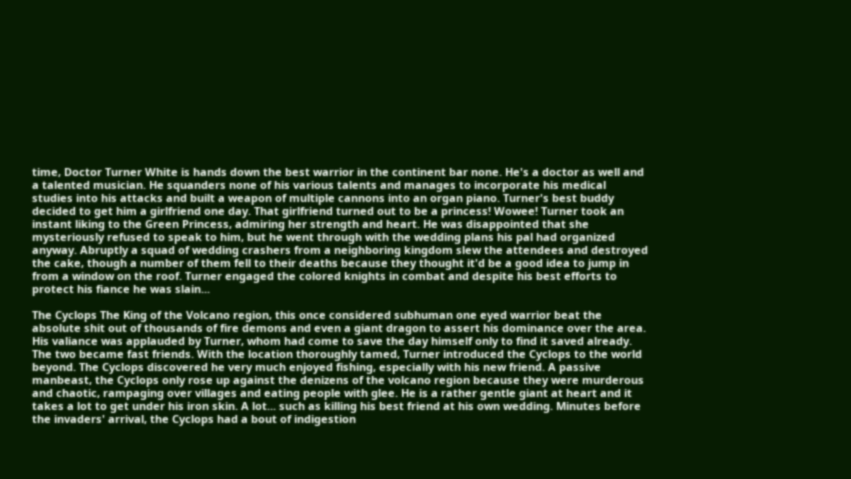time, Doctor Turner White is hands down the best warrior in the continent bar none. He's a doctor as well and a talented musician. He squanders none of his various talents and manages to incorporate his medical studies into his attacks and built a weapon of multiple cannons into an organ piano. Turner's best buddy decided to get him a girlfriend one day. That girlfriend turned out to be a princess! Wowee! Turner took an instant liking to the Green Princess, admiring her strength and heart. He was disappointed that she mysteriously refused to speak to him, but he went through with the wedding plans his pal had organized anyway. Abruptly a squad of wedding crashers from a neighboring kingdom slew the attendees and destroyed the cake, though a number of them fell to their deaths because they thought it'd be a good idea to jump in from a window on the roof. Turner engaged the colored knights in combat and despite his best efforts to protect his fiance he was slain...

The Cyclops The King of the Volcano region, this once considered subhuman one eyed warrior beat the absolute shit out of thousands of fire demons and even a giant dragon to assert his dominance over the area. His valiance was applauded by Turner, whom had come to save the day himself only to find it saved already. The two became fast friends. With the location thoroughly tamed, Turner introduced the Cyclops to the world beyond. The Cyclops discovered he very much enjoyed fishing, especially with his new friend. A passive manbeast, the Cyclops only rose up against the denizens of the volcano region because they were murderous and chaotic, rampaging over villages and eating people with glee. He is a rather gentle giant at heart and it takes a lot to get under his iron skin. A lot... such as killing his best friend at his own wedding. Minutes before the invaders' arrival, the Cyclops had a bout of indigestion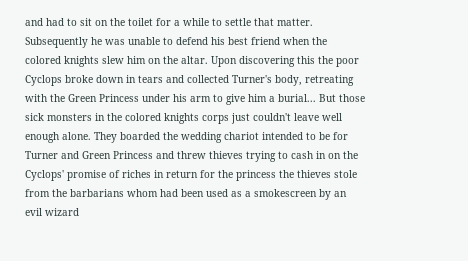and had to sit on the toilet for a while to settle that matter. Subsequently he was unable to defend his best friend when the colored knights slew him on the altar. Upon discovering this the poor Cyclops broke down in tears and collected Turner's body, retreating with the Green Princess under his arm to give him a burial... But those sick monsters in the colored knights corps just couldn't leave well enough alone. They boarded the wedding chariot intended to be for Turner and Green Princess and threw thieves trying to cash in on the Cyclops' promise of riches in return for the princess the thieves stole from the barbarians whom had been used as a smokescreen by an evil wizard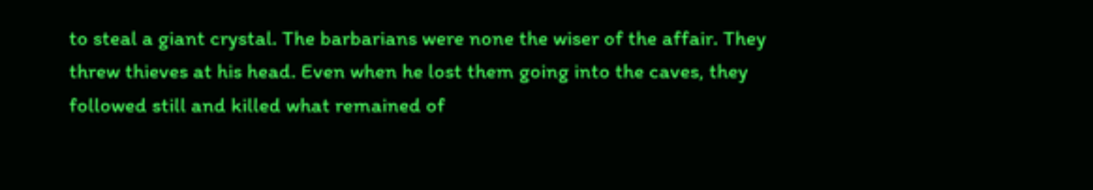to steal a giant crystal. The barbarians were none the wiser of the affair. They threw thieves at his head. Even when he lost them going into the caves, they followed still and killed what remained of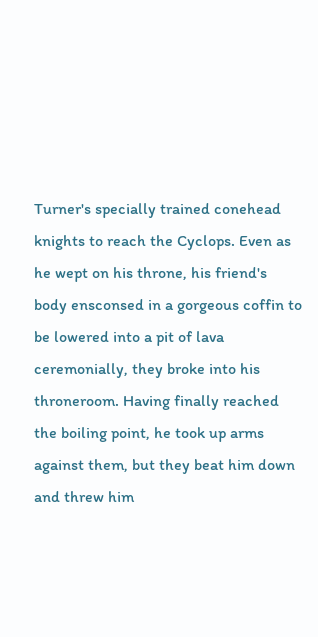Turner's specially trained conehead knights to reach the Cyclops. Even as he wept on his throne, his friend's body ensconsed in a gorgeous coffin to be lowered into a pit of lava ceremonially, they broke into his throneroom. Having finally reached the boiling point, he took up arms against them, but they beat him down and threw him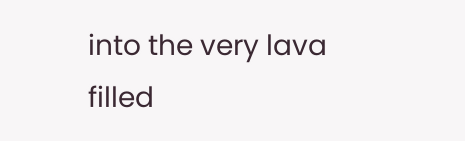into the very lava filled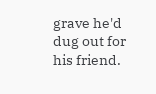grave he'd dug out for his friend.